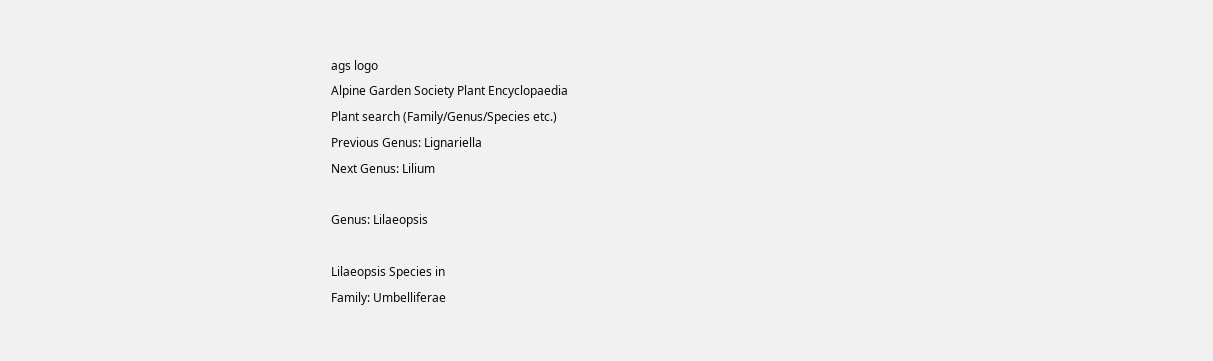ags logo
Alpine Garden Society Plant Encyclopaedia
Plant search (Family/Genus/Species etc.)
Previous Genus: Lignariella
Next Genus: Lilium

Genus: Lilaeopsis

Lilaeopsis Species in
Family: Umbelliferae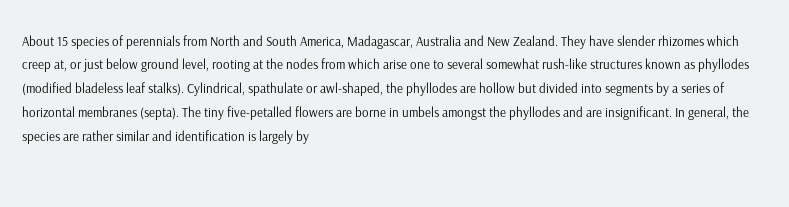About 15 species of perennials from North and South America, Madagascar, Australia and New Zealand. They have slender rhizomes which creep at, or just below ground level, rooting at the nodes from which arise one to several somewhat rush-like structures known as phyllodes (modified bladeless leaf stalks). Cylindrical, spathulate or awl-shaped, the phyllodes are hollow but divided into segments by a series of horizontal membranes (septa). The tiny five-petalled flowers are borne in umbels amongst the phyllodes and are insignificant. In general, the species are rather similar and identification is largely by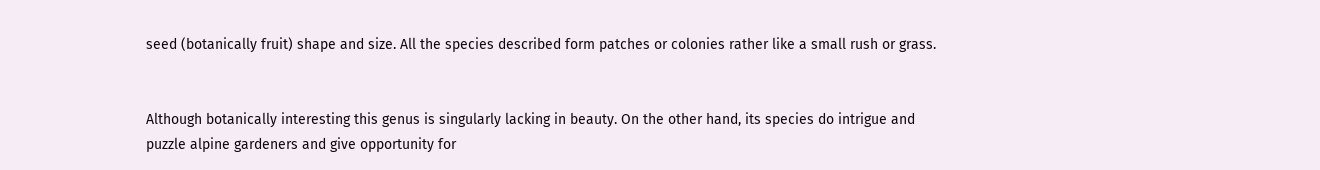seed (botanically fruit) shape and size. All the species described form patches or colonies rather like a small rush or grass.


Although botanically interesting this genus is singularly lacking in beauty. On the other hand, its species do intrigue and puzzle alpine gardeners and give opportunity for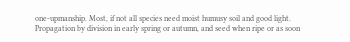one-upmanship. Most, if not all species need moist humusy soil and good light. Propagation by division in early spring or autumn, and seed when ripe or as soon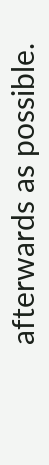afterwards as possible.